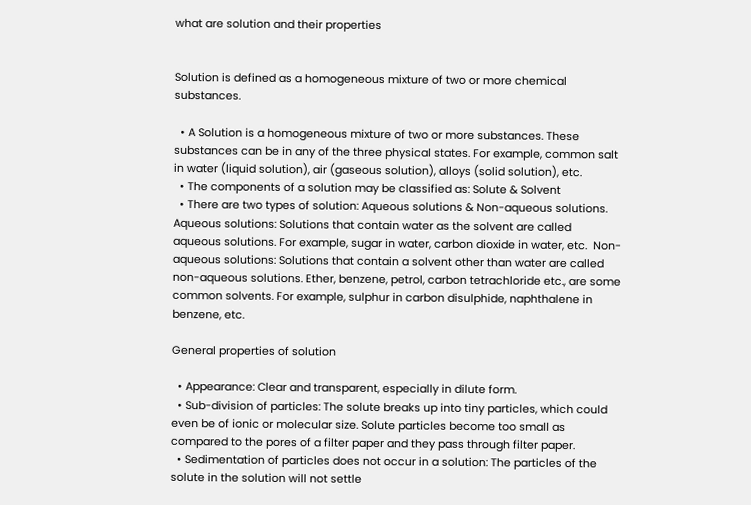what are solution and their properties


Solution is defined as a homogeneous mixture of two or more chemical substances.

  • A Solution is a homogeneous mixture of two or more substances. These substances can be in any of the three physical states. For example, common salt in water (liquid solution), air (gaseous solution), alloys (solid solution), etc.
  • The components of a solution may be classified as: Solute & Solvent
  • There are two types of solution: Aqueous solutions & Non-aqueous solutions. Aqueous solutions: Solutions that contain water as the solvent are called aqueous solutions. For example, sugar in water, carbon dioxide in water, etc.  Non-aqueous solutions: Solutions that contain a solvent other than water are called non-aqueous solutions. Ether, benzene, petrol, carbon tetrachloride etc., are some common solvents. For example, sulphur in carbon disulphide, naphthalene in benzene, etc.

General properties of solution

  • Appearance: Clear and transparent, especially in dilute form.
  • Sub-division of particles: The solute breaks up into tiny particles, which could even be of ionic or molecular size. Solute particles become too small as compared to the pores of a filter paper and they pass through filter paper.
  • Sedimentation of particles does not occur in a solution: The particles of the solute in the solution will not settle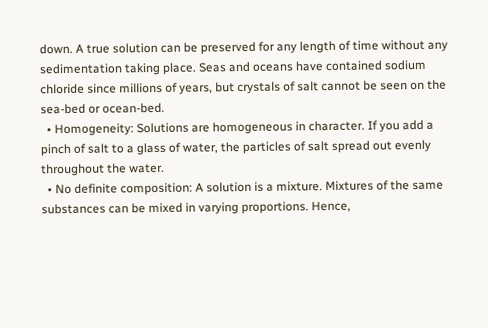down. A true solution can be preserved for any length of time without any sedimentation taking place. Seas and oceans have contained sodium chloride since millions of years, but crystals of salt cannot be seen on the sea-bed or ocean-bed.
  • Homogeneity: Solutions are homogeneous in character. If you add a pinch of salt to a glass of water, the particles of salt spread out evenly throughout the water.
  • No definite composition: A solution is a mixture. Mixtures of the same substances can be mixed in varying proportions. Hence,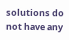solutions do not have any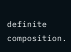definite composition.